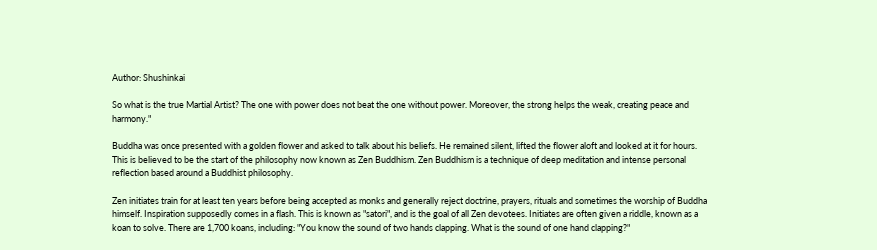Author: Shushinkai

So what is the true Martial Artist? The one with power does not beat the one without power. Moreover, the strong helps the weak, creating peace and harmony."

Buddha was once presented with a golden flower and asked to talk about his beliefs. He remained silent, lifted the flower aloft and looked at it for hours. This is believed to be the start of the philosophy now known as Zen Buddhism. Zen Buddhism is a technique of deep meditation and intense personal reflection based around a Buddhist philosophy.

Zen initiates train for at least ten years before being accepted as monks and generally reject doctrine, prayers, rituals and sometimes the worship of Buddha himself. Inspiration supposedly comes in a flash. This is known as "satori", and is the goal of all Zen devotees. Initiates are often given a riddle, known as a koan to solve. There are 1,700 koans, including: "You know the sound of two hands clapping. What is the sound of one hand clapping?"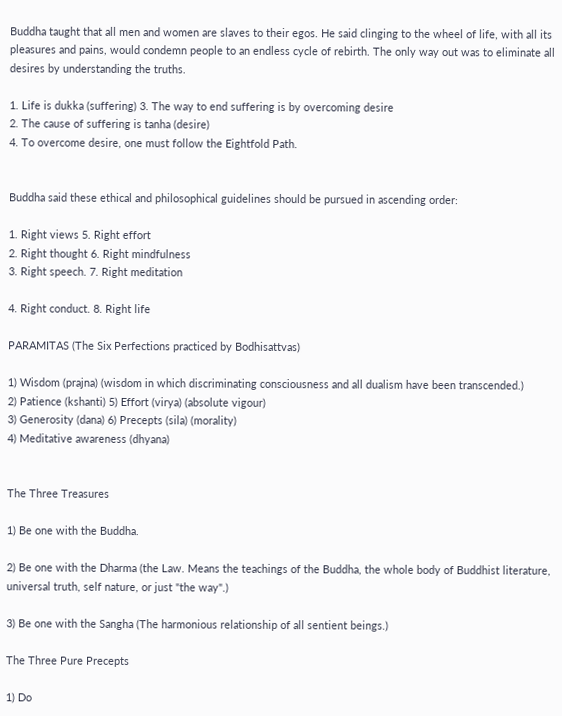Buddha taught that all men and women are slaves to their egos. He said clinging to the wheel of life, with all its pleasures and pains, would condemn people to an endless cycle of rebirth. The only way out was to eliminate all desires by understanding the truths.

1. Life is dukka (suffering) 3. The way to end suffering is by overcoming desire
2. The cause of suffering is tanha (desire)
4. To overcome desire, one must follow the Eightfold Path.


Buddha said these ethical and philosophical guidelines should be pursued in ascending order:

1. Right views 5. Right effort
2. Right thought 6. Right mindfulness
3. Right speech. 7. Right meditation

4. Right conduct. 8. Right life

PARAMITAS (The Six Perfections practiced by Bodhisattvas)

1) Wisdom (prajna) (wisdom in which discriminating consciousness and all dualism have been transcended.)
2) Patience (kshanti) 5) Effort (virya) (absolute vigour)
3) Generosity (dana) 6) Precepts (sila) (morality)
4) Meditative awareness (dhyana)


The Three Treasures

1) Be one with the Buddha.

2) Be one with the Dharma (the Law. Means the teachings of the Buddha, the whole body of Buddhist literature, universal truth, self nature, or just "the way".)

3) Be one with the Sangha (The harmonious relationship of all sentient beings.)

The Three Pure Precepts

1) Do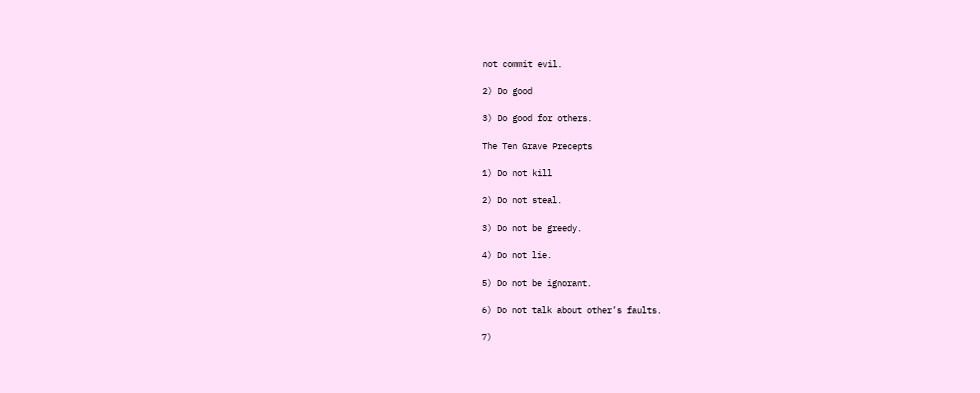not commit evil.

2) Do good

3) Do good for others.

The Ten Grave Precepts

1) Do not kill

2) Do not steal.

3) Do not be greedy.

4) Do not lie.

5) Do not be ignorant.

6) Do not talk about other’s faults.

7)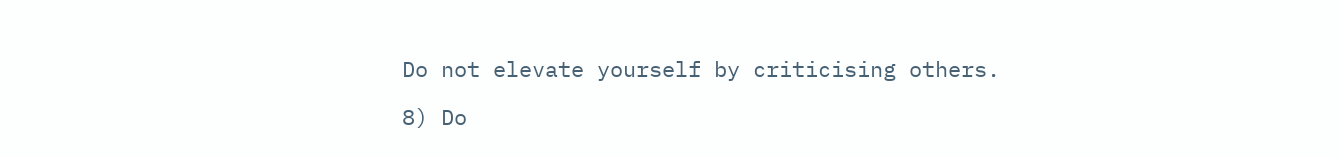Do not elevate yourself by criticising others.

8) Do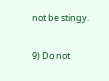not be stingy.

9) Do not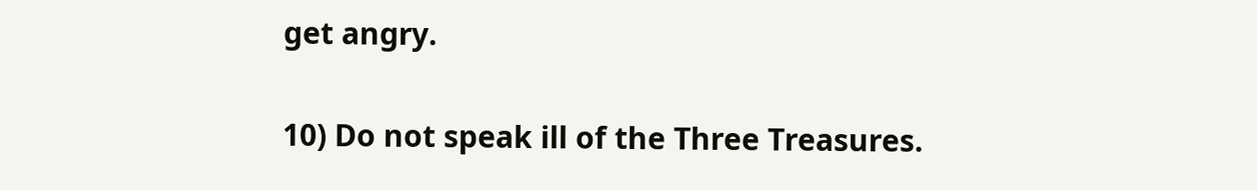get angry.

10) Do not speak ill of the Three Treasures.